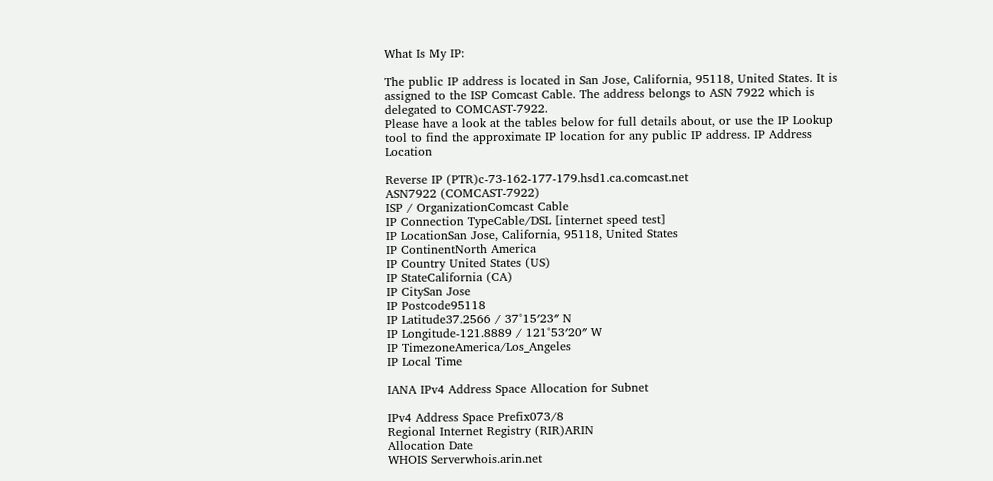What Is My IP:

The public IP address is located in San Jose, California, 95118, United States. It is assigned to the ISP Comcast Cable. The address belongs to ASN 7922 which is delegated to COMCAST-7922.
Please have a look at the tables below for full details about, or use the IP Lookup tool to find the approximate IP location for any public IP address. IP Address Location

Reverse IP (PTR)c-73-162-177-179.hsd1.ca.comcast.net
ASN7922 (COMCAST-7922)
ISP / OrganizationComcast Cable
IP Connection TypeCable/DSL [internet speed test]
IP LocationSan Jose, California, 95118, United States
IP ContinentNorth America
IP Country United States (US)
IP StateCalifornia (CA)
IP CitySan Jose
IP Postcode95118
IP Latitude37.2566 / 37°15′23″ N
IP Longitude-121.8889 / 121°53′20″ W
IP TimezoneAmerica/Los_Angeles
IP Local Time

IANA IPv4 Address Space Allocation for Subnet

IPv4 Address Space Prefix073/8
Regional Internet Registry (RIR)ARIN
Allocation Date
WHOIS Serverwhois.arin.net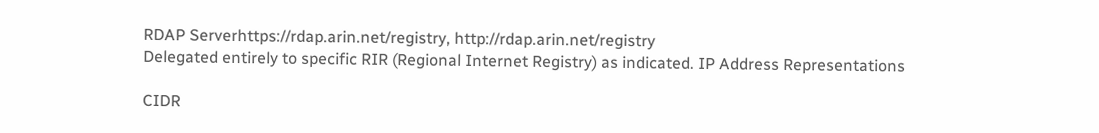RDAP Serverhttps://rdap.arin.net/registry, http://rdap.arin.net/registry
Delegated entirely to specific RIR (Regional Internet Registry) as indicated. IP Address Representations

CIDR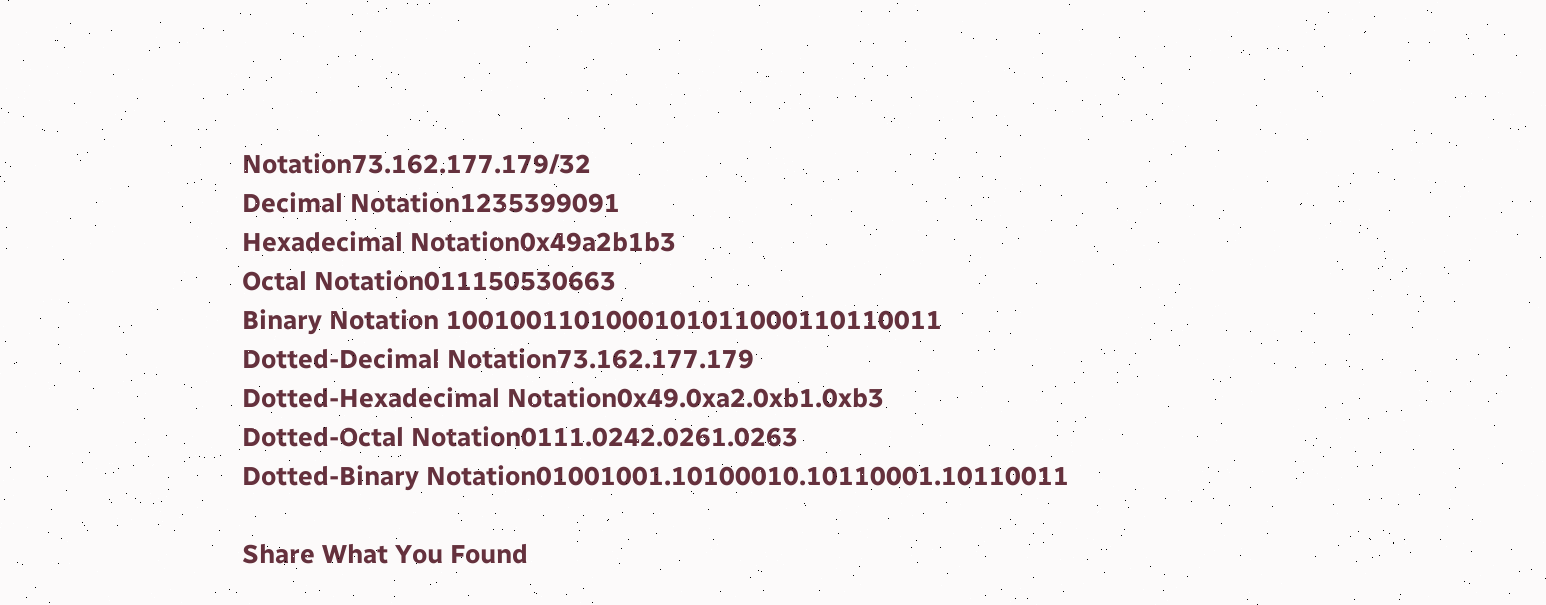Notation73.162.177.179/32
Decimal Notation1235399091
Hexadecimal Notation0x49a2b1b3
Octal Notation011150530663
Binary Notation 1001001101000101011000110110011
Dotted-Decimal Notation73.162.177.179
Dotted-Hexadecimal Notation0x49.0xa2.0xb1.0xb3
Dotted-Octal Notation0111.0242.0261.0263
Dotted-Binary Notation01001001.10100010.10110001.10110011

Share What You Found